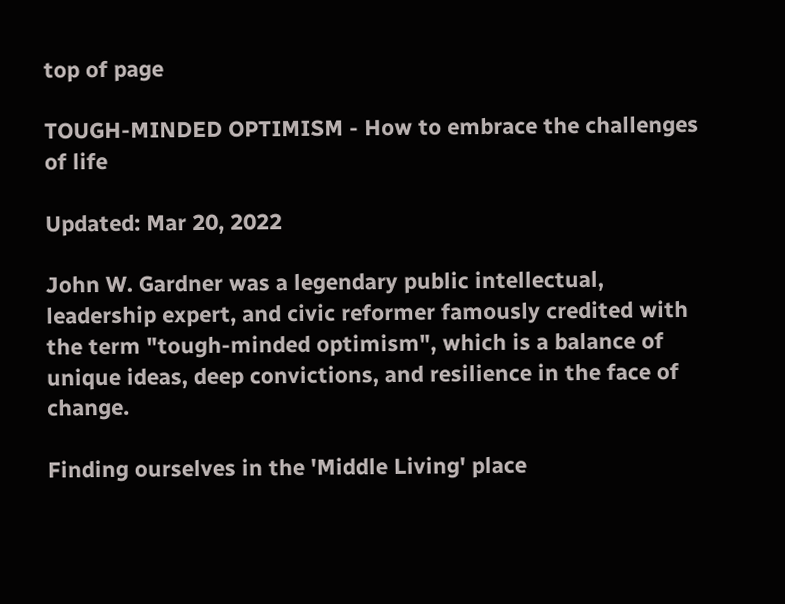top of page

TOUGH-MINDED OPTIMISM - How to embrace the challenges of life

Updated: Mar 20, 2022

John W. Gardner was a legendary public intellectual, leadership expert, and civic reformer famously credited with the term "tough-minded optimism", which is a balance of unique ideas, deep convictions, and resilience in the face of change.

Finding ourselves in the 'Middle Living' place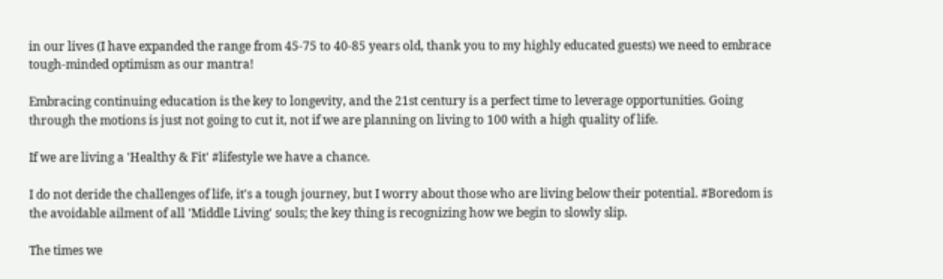in our lives (I have expanded the range from 45-75 to 40-85 years old, thank you to my highly educated guests) we need to embrace tough-minded optimism as our mantra!

Embracing continuing education is the key to longevity, and the 21st century is a perfect time to leverage opportunities. Going through the motions is just not going to cut it, not if we are planning on living to 100 with a high quality of life.

If we are living a 'Healthy & Fit' #lifestyle we have a chance.

I do not deride the challenges of life, it's a tough journey, but I worry about those who are living below their potential. #Boredom is the avoidable ailment of all 'Middle Living' souls; the key thing is recognizing how we begin to slowly slip.

The times we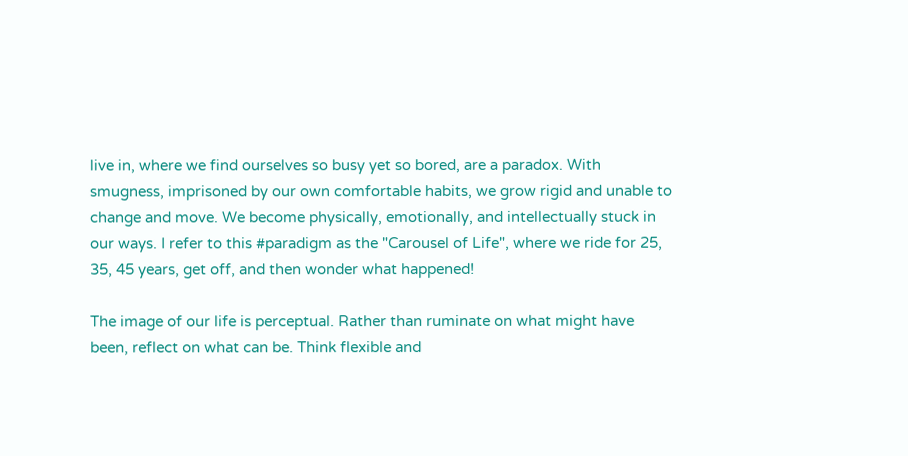live in, where we find ourselves so busy yet so bored, are a paradox. With smugness, imprisoned by our own comfortable habits, we grow rigid and unable to change and move. We become physically, emotionally, and intellectually stuck in our ways. I refer to this #paradigm as the "Carousel of Life", where we ride for 25, 35, 45 years, get off, and then wonder what happened!

The image of our life is perceptual. Rather than ruminate on what might have been, reflect on what can be. Think flexible and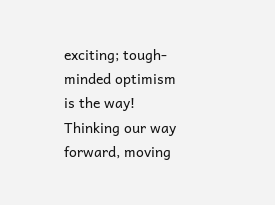exciting; tough-minded optimism is the way! Thinking our way forward, moving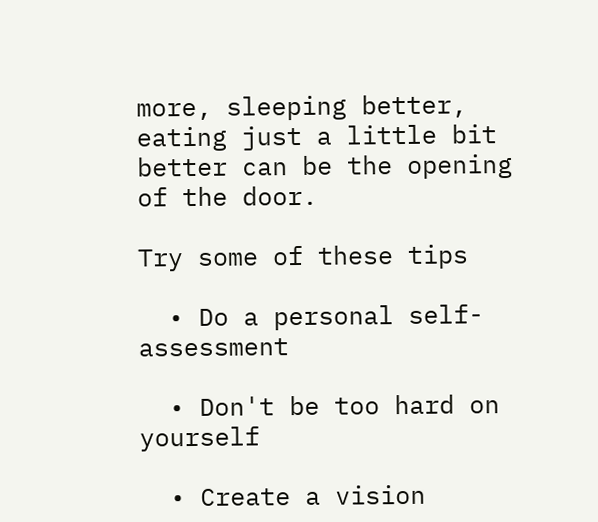more, sleeping better, eating just a little bit better can be the opening of the door.

Try some of these tips

  • Do a personal self-assessment

  • Don't be too hard on yourself

  • Create a vision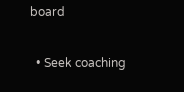board

  • Seek coaching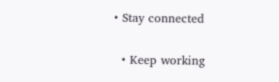• Stay connected

  • Keep working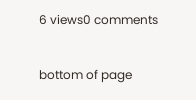6 views0 comments


bottom of page